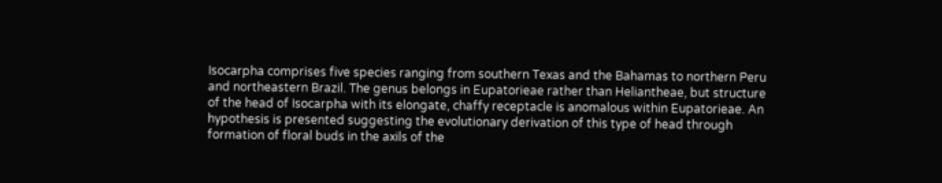Isocarpha comprises five species ranging from southern Texas and the Bahamas to northern Peru and northeastern Brazil. The genus belongs in Eupatorieae rather than Heliantheae, but structure of the head of Isocarpha with its elongate, chaffy receptacle is anomalous within Eupatorieae. An hypothesis is presented suggesting the evolutionary derivation of this type of head through formation of floral buds in the axils of the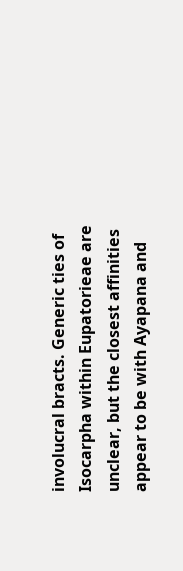involucral bracts. Generic ties of Isocarpha within Eupatorieae are unclear, but the closest affinities appear to be with Ayapana and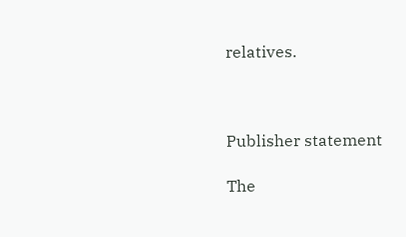relatives.



Publisher statement

The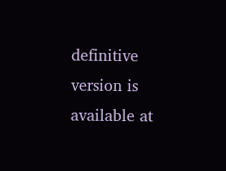definitive version is available at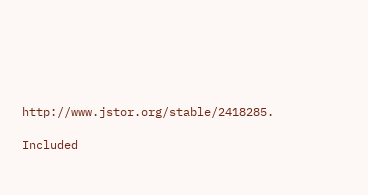http://www.jstor.org/stable/2418285.

Included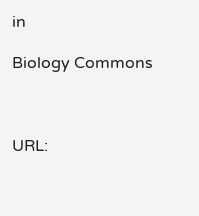in

Biology Commons



URL: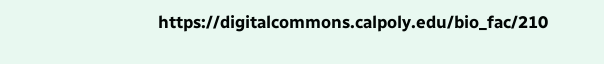https://digitalcommons.calpoly.edu/bio_fac/210